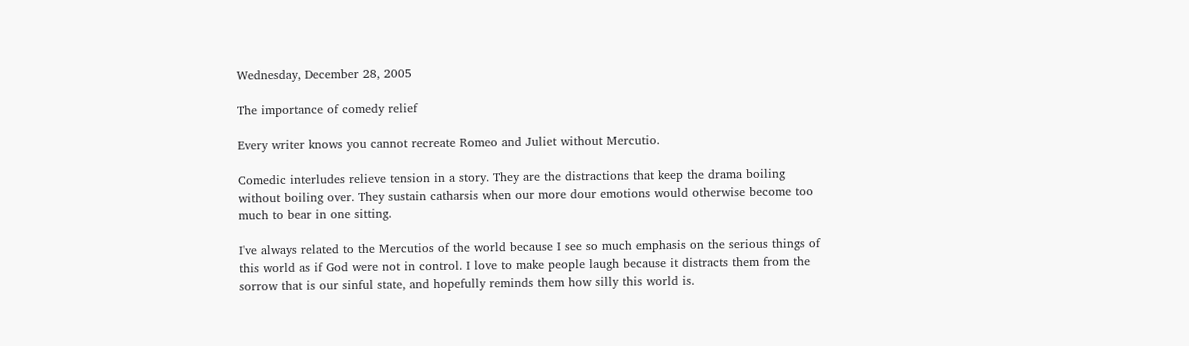Wednesday, December 28, 2005

The importance of comedy relief

Every writer knows you cannot recreate Romeo and Juliet without Mercutio.

Comedic interludes relieve tension in a story. They are the distractions that keep the drama boiling without boiling over. They sustain catharsis when our more dour emotions would otherwise become too much to bear in one sitting.

I've always related to the Mercutios of the world because I see so much emphasis on the serious things of this world as if God were not in control. I love to make people laugh because it distracts them from the sorrow that is our sinful state, and hopefully reminds them how silly this world is.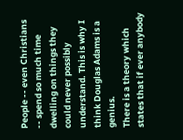People -- even Christians -- spend so much time dwelling on things they could never possibly understand. This is why I think Douglas Adams is a genius.
There is a theory which states that if ever anybody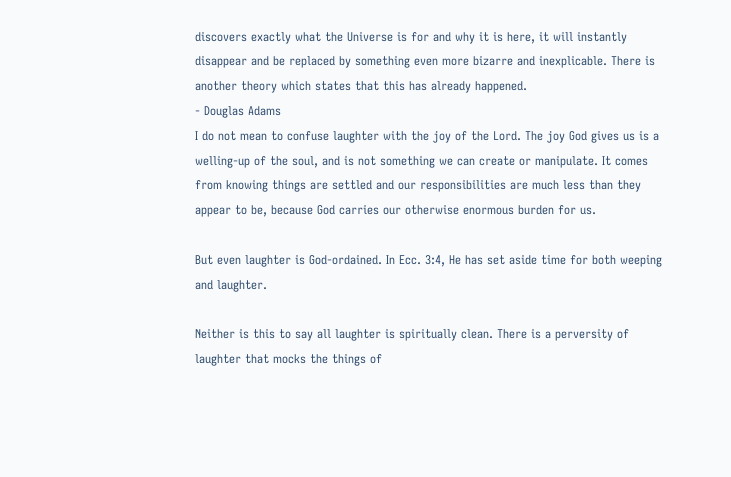discovers exactly what the Universe is for and why it is here, it will instantly disappear and be replaced by something even more bizarre and inexplicable. There is another theory which states that this has already happened.
- Douglas Adams
I do not mean to confuse laughter with the joy of the Lord. The joy God gives us is a welling-up of the soul, and is not something we can create or manipulate. It comes from knowing things are settled and our responsibilities are much less than they appear to be, because God carries our otherwise enormous burden for us.

But even laughter is God-ordained. In Ecc. 3:4, He has set aside time for both weeping and laughter.

Neither is this to say all laughter is spiritually clean. There is a perversity of laughter that mocks the things of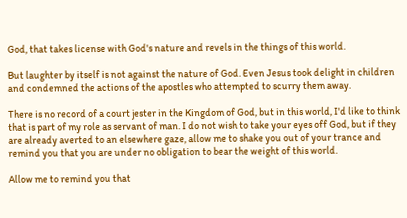God, that takes license with God's nature and revels in the things of this world.

But laughter by itself is not against the nature of God. Even Jesus took delight in children and condemned the actions of the apostles who attempted to scurry them away.

There is no record of a court jester in the Kingdom of God, but in this world, I'd like to think that is part of my role as servant of man. I do not wish to take your eyes off God, but if they are already averted to an elsewhere gaze, allow me to shake you out of your trance and remind you that you are under no obligation to bear the weight of this world.

Allow me to remind you that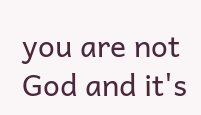you are not God and it's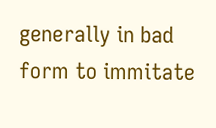generally in bad form to immitate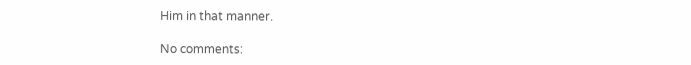Him in that manner.

No comments: